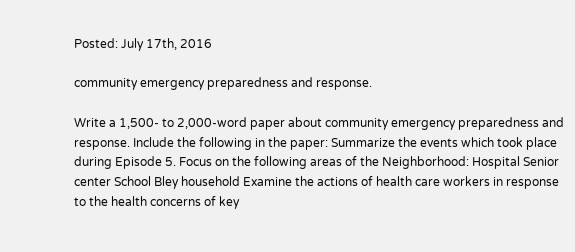Posted: July 17th, 2016

community emergency preparedness and response.

Write a 1,500- to 2,000-word paper about community emergency preparedness and response. Include the following in the paper: Summarize the events which took place during Episode 5. Focus on the following areas of the Neighborhood: Hospital Senior center School Bley household Examine the actions of health care workers in response to the health concerns of key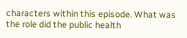characters within this episode. What was the role did the public health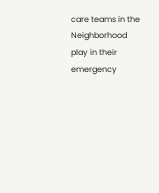care teams in the Neighborhood play in their emergency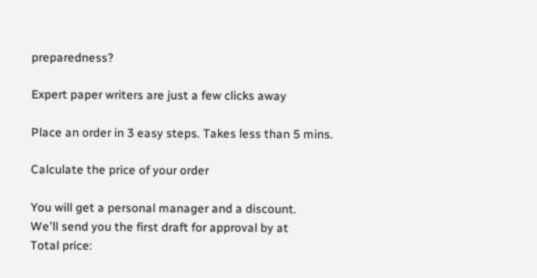preparedness?

Expert paper writers are just a few clicks away

Place an order in 3 easy steps. Takes less than 5 mins.

Calculate the price of your order

You will get a personal manager and a discount.
We'll send you the first draft for approval by at
Total price: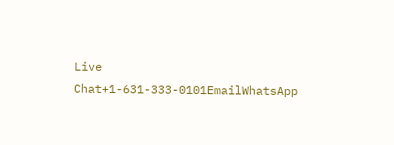Live Chat+1-631-333-0101EmailWhatsApp